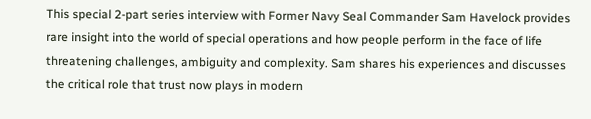This special 2-part series interview with Former Navy Seal Commander Sam Havelock provides rare insight into the world of special operations and how people perform in the face of life threatening challenges, ambiguity and complexity. Sam shares his experiences and discusses the critical role that trust now plays in modern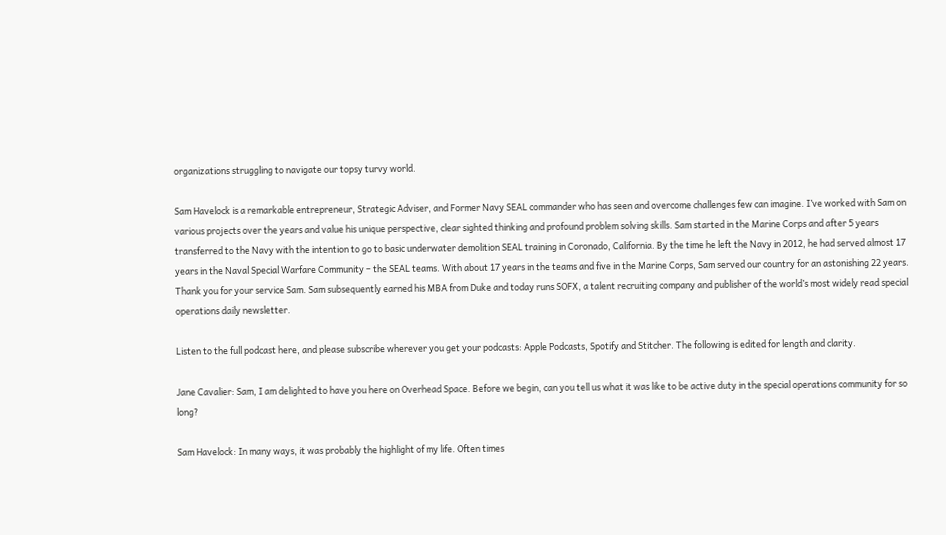organizations struggling to navigate our topsy turvy world.

Sam Havelock is a remarkable entrepreneur, Strategic Adviser, and Former Navy SEAL commander who has seen and overcome challenges few can imagine. I’ve worked with Sam on various projects over the years and value his unique perspective, clear sighted thinking and profound problem solving skills. Sam started in the Marine Corps and after 5 years transferred to the Navy with the intention to go to basic underwater demolition SEAL training in Coronado, California. By the time he left the Navy in 2012, he had served almost 17 years in the Naval Special Warfare Community – the SEAL teams. With about 17 years in the teams and five in the Marine Corps, Sam served our country for an astonishing 22 years. Thank you for your service Sam. Sam subsequently earned his MBA from Duke and today runs SOFX, a talent recruiting company and publisher of the world’s most widely read special operations daily newsletter.

Listen to the full podcast here, and please subscribe wherever you get your podcasts: Apple Podcasts, Spotify and Stitcher. The following is edited for length and clarity.

Jane Cavalier: Sam, I am delighted to have you here on Overhead Space. Before we begin, can you tell us what it was like to be active duty in the special operations community for so long?

Sam Havelock: In many ways, it was probably the highlight of my life. Often times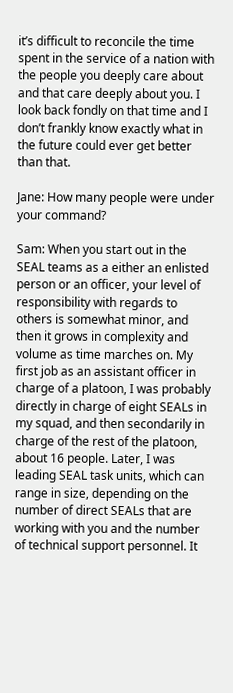it’s difficult to reconcile the time spent in the service of a nation with the people you deeply care about and that care deeply about you. I look back fondly on that time and I don’t frankly know exactly what in the future could ever get better than that.

Jane: How many people were under your command?

Sam: When you start out in the SEAL teams as a either an enlisted person or an officer, your level of responsibility with regards to others is somewhat minor, and then it grows in complexity and volume as time marches on. My first job as an assistant officer in charge of a platoon, I was probably directly in charge of eight SEALs in my squad, and then secondarily in charge of the rest of the platoon, about 16 people. Later, I was leading SEAL task units, which can range in size, depending on the number of direct SEALs that are working with you and the number of technical support personnel. It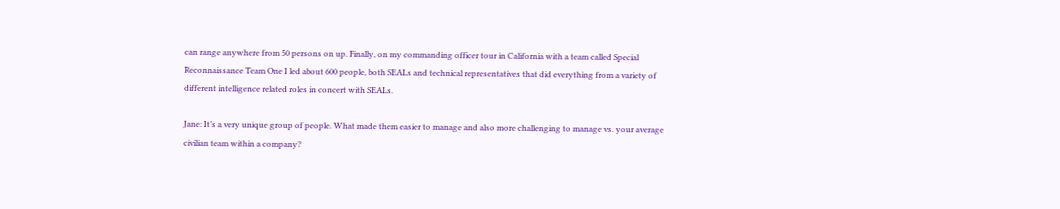can range anywhere from 50 persons on up. Finally, on my commanding officer tour in California with a team called Special Reconnaissance Team One I led about 600 people, both SEALs and technical representatives that did everything from a variety of different intelligence related roles in concert with SEALs.

Jane: It’s a very unique group of people. What made them easier to manage and also more challenging to manage vs. your average civilian team within a company?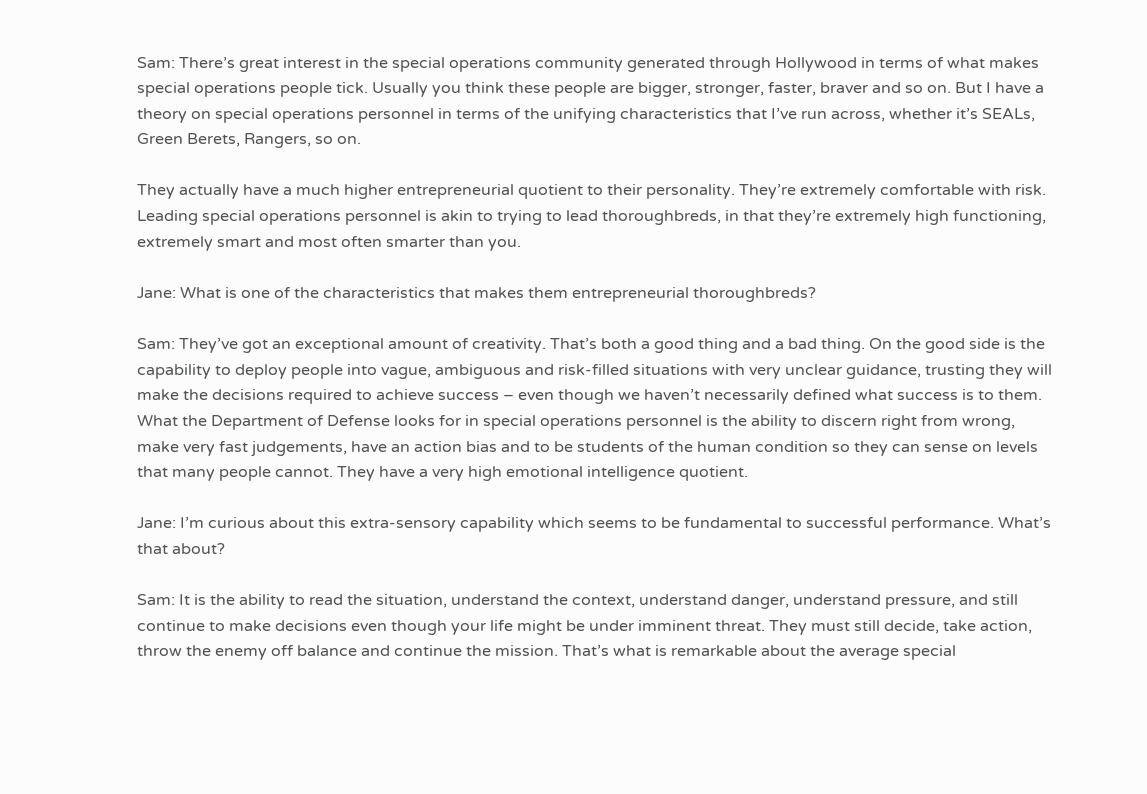Sam: There’s great interest in the special operations community generated through Hollywood in terms of what makes special operations people tick. Usually you think these people are bigger, stronger, faster, braver and so on. But I have a theory on special operations personnel in terms of the unifying characteristics that I’ve run across, whether it’s SEALs, Green Berets, Rangers, so on.

They actually have a much higher entrepreneurial quotient to their personality. They’re extremely comfortable with risk. Leading special operations personnel is akin to trying to lead thoroughbreds, in that they’re extremely high functioning, extremely smart and most often smarter than you.

Jane: What is one of the characteristics that makes them entrepreneurial thoroughbreds?

Sam: They’ve got an exceptional amount of creativity. That’s both a good thing and a bad thing. On the good side is the capability to deploy people into vague, ambiguous and risk-filled situations with very unclear guidance, trusting they will make the decisions required to achieve success – even though we haven’t necessarily defined what success is to them. What the Department of Defense looks for in special operations personnel is the ability to discern right from wrong, make very fast judgements, have an action bias and to be students of the human condition so they can sense on levels that many people cannot. They have a very high emotional intelligence quotient.

Jane: I’m curious about this extra-sensory capability which seems to be fundamental to successful performance. What’s that about?

Sam: It is the ability to read the situation, understand the context, understand danger, understand pressure, and still continue to make decisions even though your life might be under imminent threat. They must still decide, take action, throw the enemy off balance and continue the mission. That’s what is remarkable about the average special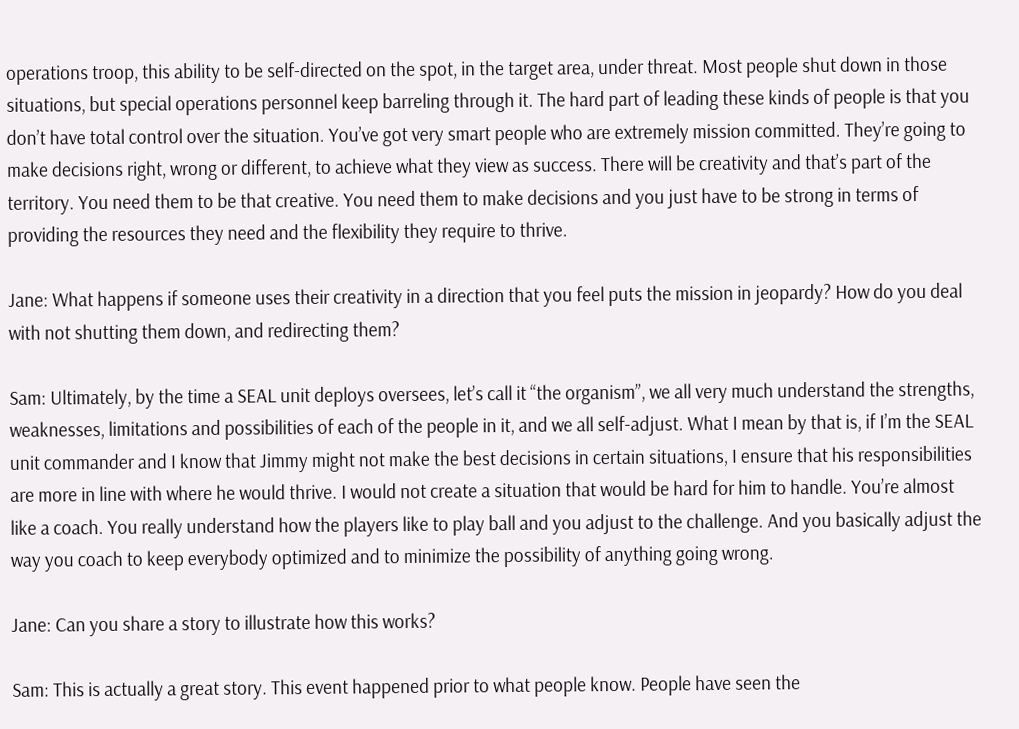operations troop, this ability to be self-directed on the spot, in the target area, under threat. Most people shut down in those situations, but special operations personnel keep barreling through it. The hard part of leading these kinds of people is that you don’t have total control over the situation. You’ve got very smart people who are extremely mission committed. They’re going to make decisions right, wrong or different, to achieve what they view as success. There will be creativity and that’s part of the territory. You need them to be that creative. You need them to make decisions and you just have to be strong in terms of providing the resources they need and the flexibility they require to thrive.

Jane: What happens if someone uses their creativity in a direction that you feel puts the mission in jeopardy? How do you deal with not shutting them down, and redirecting them?

Sam: Ultimately, by the time a SEAL unit deploys oversees, let’s call it “the organism”, we all very much understand the strengths, weaknesses, limitations and possibilities of each of the people in it, and we all self-adjust. What I mean by that is, if I’m the SEAL unit commander and I know that Jimmy might not make the best decisions in certain situations, I ensure that his responsibilities are more in line with where he would thrive. I would not create a situation that would be hard for him to handle. You’re almost like a coach. You really understand how the players like to play ball and you adjust to the challenge. And you basically adjust the way you coach to keep everybody optimized and to minimize the possibility of anything going wrong.

Jane: Can you share a story to illustrate how this works?

Sam: This is actually a great story. This event happened prior to what people know. People have seen the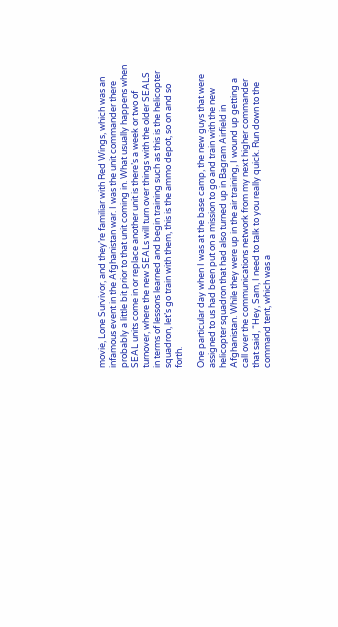movie, Lone Survivor, and they’re familiar with Red Wings, which was an infamous event in the Afghanistan war. I was the unit commander there probably a little bit prior to that unit coming in. What usually happens when SEAL units come in or replace another unit is there’s a week or two of turnover, where the new SEALs will turn over things with the older SEALS in terms of lessons learned and begin training such as this is the helicopter squadron, let’s go train with them, this is the ammo depot, so on and so forth.

One particular day when I was at the base camp, the new guys that were assigned to us had been put on a mission to go and train with the new helicopter squadron that had also turned up in Bagram Airfield in Afghanistan. While they were up in the air training, I wound up getting a call over the communications network from my next higher commander that said, “Hey, Sam, I need to talk to you really quick. Run down to the command tent, which was a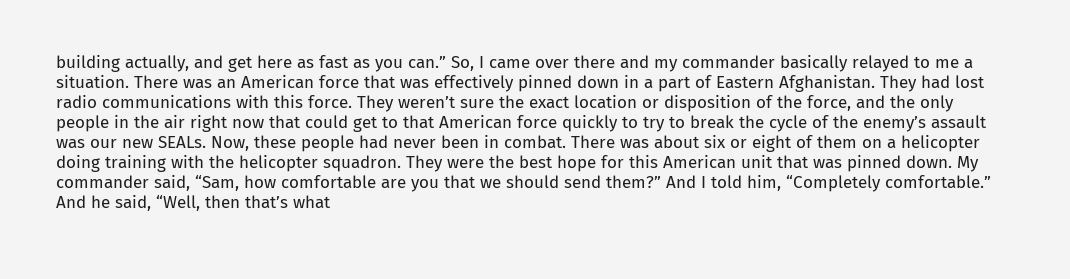building actually, and get here as fast as you can.” So, I came over there and my commander basically relayed to me a situation. There was an American force that was effectively pinned down in a part of Eastern Afghanistan. They had lost radio communications with this force. They weren’t sure the exact location or disposition of the force, and the only people in the air right now that could get to that American force quickly to try to break the cycle of the enemy’s assault was our new SEALs. Now, these people had never been in combat. There was about six or eight of them on a helicopter doing training with the helicopter squadron. They were the best hope for this American unit that was pinned down. My commander said, “Sam, how comfortable are you that we should send them?” And I told him, “Completely comfortable.” And he said, “Well, then that’s what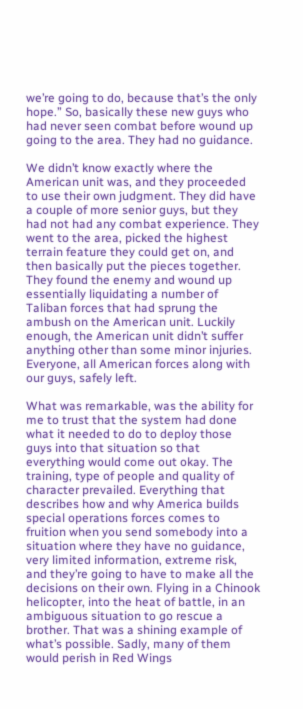we’re going to do, because that’s the only hope.” So, basically these new guys who had never seen combat before wound up going to the area. They had no guidance.

We didn’t know exactly where the American unit was, and they proceeded to use their own judgment. They did have a couple of more senior guys, but they had not had any combat experience. They went to the area, picked the highest terrain feature they could get on, and then basically put the pieces together. They found the enemy and wound up essentially liquidating a number of Taliban forces that had sprung the ambush on the American unit. Luckily enough, the American unit didn’t suffer anything other than some minor injuries. Everyone, all American forces along with our guys, safely left.

What was remarkable, was the ability for me to trust that the system had done what it needed to do to deploy those guys into that situation so that everything would come out okay. The training, type of people and quality of character prevailed. Everything that describes how and why America builds special operations forces comes to fruition when you send somebody into a situation where they have no guidance, very limited information, extreme risk, and they’re going to have to make all the decisions on their own. Flying in a Chinook helicopter, into the heat of battle, in an ambiguous situation to go rescue a brother. That was a shining example of what’s possible. Sadly, many of them would perish in Red Wings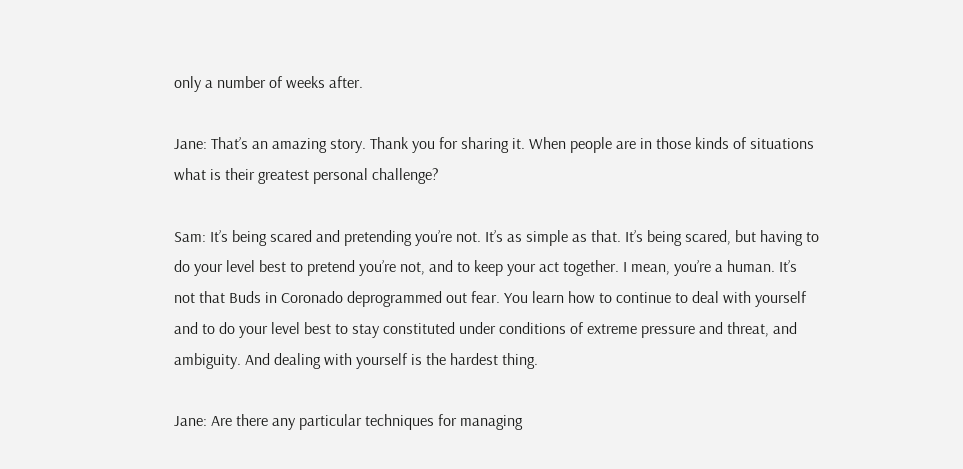only a number of weeks after.

Jane: That’s an amazing story. Thank you for sharing it. When people are in those kinds of situations what is their greatest personal challenge?

Sam: It’s being scared and pretending you’re not. It’s as simple as that. It’s being scared, but having to do your level best to pretend you’re not, and to keep your act together. I mean, you’re a human. It’s not that Buds in Coronado deprogrammed out fear. You learn how to continue to deal with yourself and to do your level best to stay constituted under conditions of extreme pressure and threat, and ambiguity. And dealing with yourself is the hardest thing.

Jane: Are there any particular techniques for managing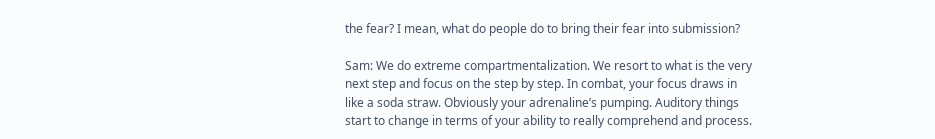the fear? I mean, what do people do to bring their fear into submission?

Sam: We do extreme compartmentalization. We resort to what is the very next step and focus on the step by step. In combat, your focus draws in like a soda straw. Obviously your adrenaline’s pumping. Auditory things start to change in terms of your ability to really comprehend and process.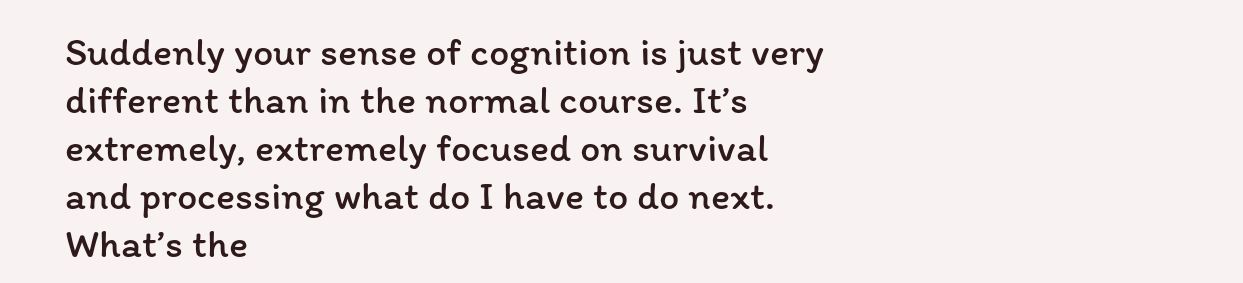Suddenly your sense of cognition is just very different than in the normal course. It’s extremely, extremely focused on survival and processing what do I have to do next. What’s the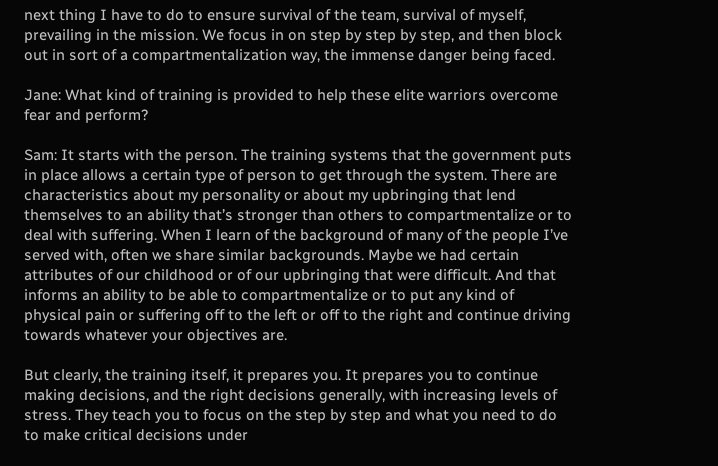next thing I have to do to ensure survival of the team, survival of myself, prevailing in the mission. We focus in on step by step by step, and then block out in sort of a compartmentalization way, the immense danger being faced.

Jane: What kind of training is provided to help these elite warriors overcome fear and perform?

Sam: It starts with the person. The training systems that the government puts in place allows a certain type of person to get through the system. There are characteristics about my personality or about my upbringing that lend themselves to an ability that’s stronger than others to compartmentalize or to deal with suffering. When I learn of the background of many of the people I’ve served with, often we share similar backgrounds. Maybe we had certain attributes of our childhood or of our upbringing that were difficult. And that informs an ability to be able to compartmentalize or to put any kind of physical pain or suffering off to the left or off to the right and continue driving towards whatever your objectives are.

But clearly, the training itself, it prepares you. It prepares you to continue making decisions, and the right decisions generally, with increasing levels of stress. They teach you to focus on the step by step and what you need to do to make critical decisions under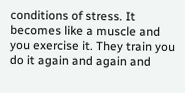conditions of stress. It becomes like a muscle and you exercise it. They train you do it again and again and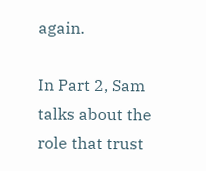again.

In Part 2, Sam talks about the role that trust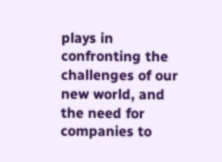plays in confronting the challenges of our new world, and the need for companies to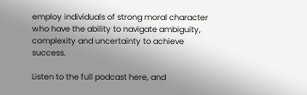employ individuals of strong moral character who have the ability to navigate ambiguity, complexity and uncertainty to achieve success.

Listen to the full podcast here, and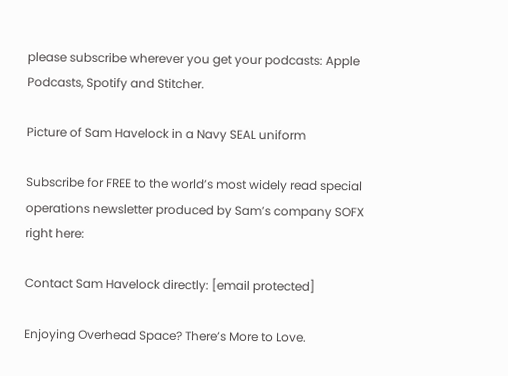please subscribe wherever you get your podcasts: Apple Podcasts, Spotify and Stitcher.

Picture of Sam Havelock in a Navy SEAL uniform

Subscribe for FREE to the world’s most widely read special operations newsletter produced by Sam’s company SOFX right here:

Contact Sam Havelock directly: [email protected]

Enjoying Overhead Space? There’s More to Love.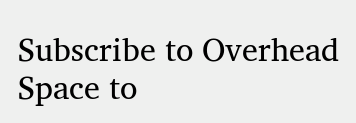Subscribe to Overhead Space to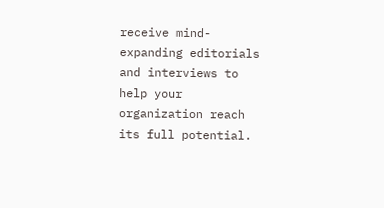receive mind-expanding editorials and interviews to help your organization reach its full potential.